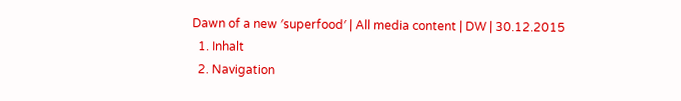Dawn of a new ′superfood′ | All media content | DW | 30.12.2015
  1. Inhalt
  2. Navigation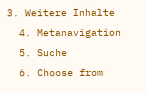3. Weitere Inhalte
  4. Metanavigation
  5. Suche
  6. Choose from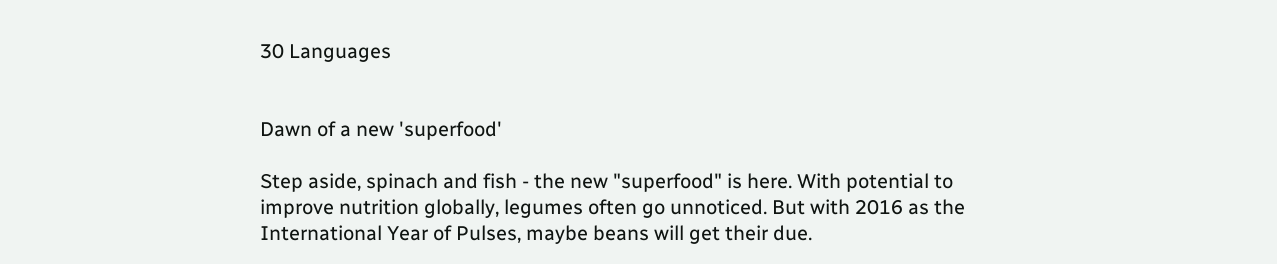30 Languages


Dawn of a new 'superfood'

Step aside, spinach and fish - the new "superfood" is here. With potential to improve nutrition globally, legumes often go unnoticed. But with 2016 as the International Year of Pulses, maybe beans will get their due.